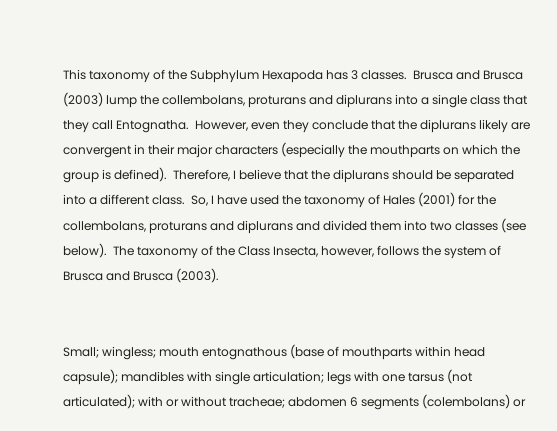This taxonomy of the Subphylum Hexapoda has 3 classes.  Brusca and Brusca (2003) lump the collembolans, proturans and diplurans into a single class that they call Entognatha.  However, even they conclude that the diplurans likely are convergent in their major characters (especially the mouthparts on which the group is defined).  Therefore, I believe that the diplurans should be separated into a different class.  So, I have used the taxonomy of Hales (2001) for the collembolans, proturans and diplurans and divided them into two classes (see below).  The taxonomy of the Class Insecta, however, follows the system of Brusca and Brusca (2003).


Small; wingless; mouth entognathous (base of mouthparts within head capsule); mandibles with single articulation; legs with one tarsus (not articulated); with or without tracheae; abdomen 6 segments (colembolans) or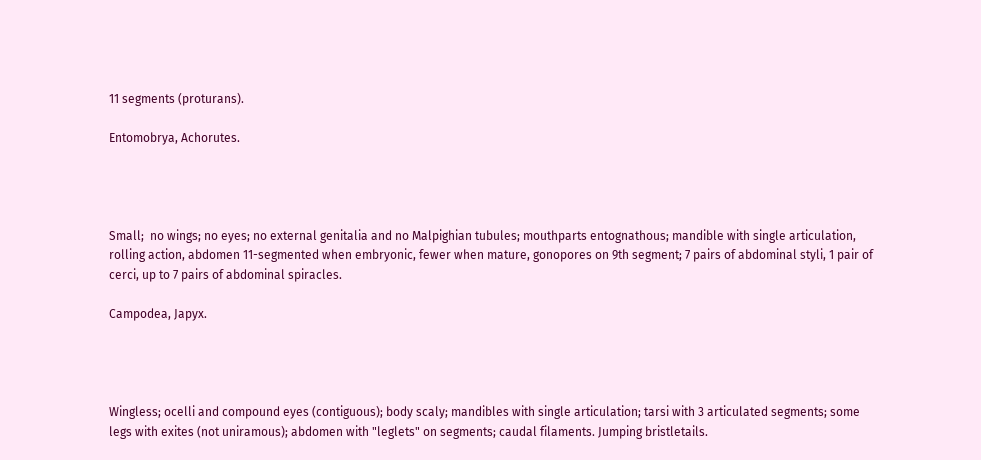11 segments (proturans).

Entomobrya, Achorutes.




Small;  no wings; no eyes; no external genitalia and no Malpighian tubules; mouthparts entognathous; mandible with single articulation, rolling action, abdomen 11-segmented when embryonic, fewer when mature, gonopores on 9th segment; 7 pairs of abdominal styli, 1 pair of cerci, up to 7 pairs of abdominal spiracles.

Campodea, Japyx.




Wingless; ocelli and compound eyes (contiguous); body scaly; mandibles with single articulation; tarsi with 3 articulated segments; some legs with exites (not uniramous); abdomen with "leglets" on segments; caudal filaments. Jumping bristletails.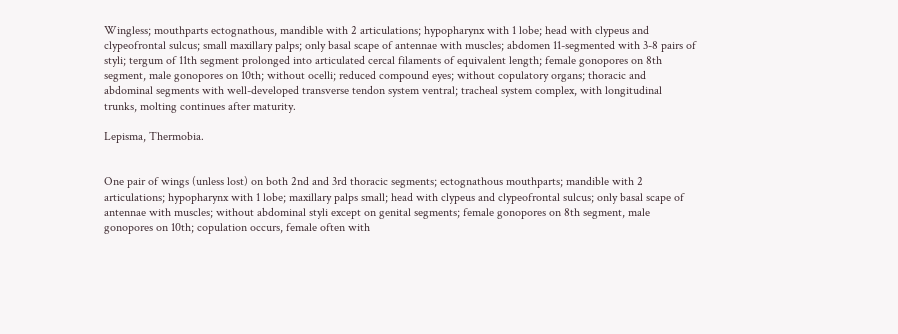Wingless; mouthparts ectognathous, mandible with 2 articulations; hypopharynx with 1 lobe; head with clypeus and clypeofrontal sulcus; small maxillary palps; only basal scape of antennae with muscles; abdomen 11-segmented with 3-8 pairs of styli; tergum of 11th segment prolonged into articulated cercal filaments of equivalent length; female gonopores on 8th segment, male gonopores on 10th; without ocelli; reduced compound eyes; without copulatory organs; thoracic and abdominal segments with well-developed transverse tendon system ventral; tracheal system complex, with longitudinal trunks, molting continues after maturity.

Lepisma, Thermobia.


One pair of wings (unless lost) on both 2nd and 3rd thoracic segments; ectognathous mouthparts; mandible with 2 articulations; hypopharynx with 1 lobe; maxillary palps small; head with clypeus and clypeofrontal sulcus; only basal scape of antennae with muscles; without abdominal styli except on genital segments; female gonopores on 8th segment, male gonopores on 10th; copulation occurs, female often with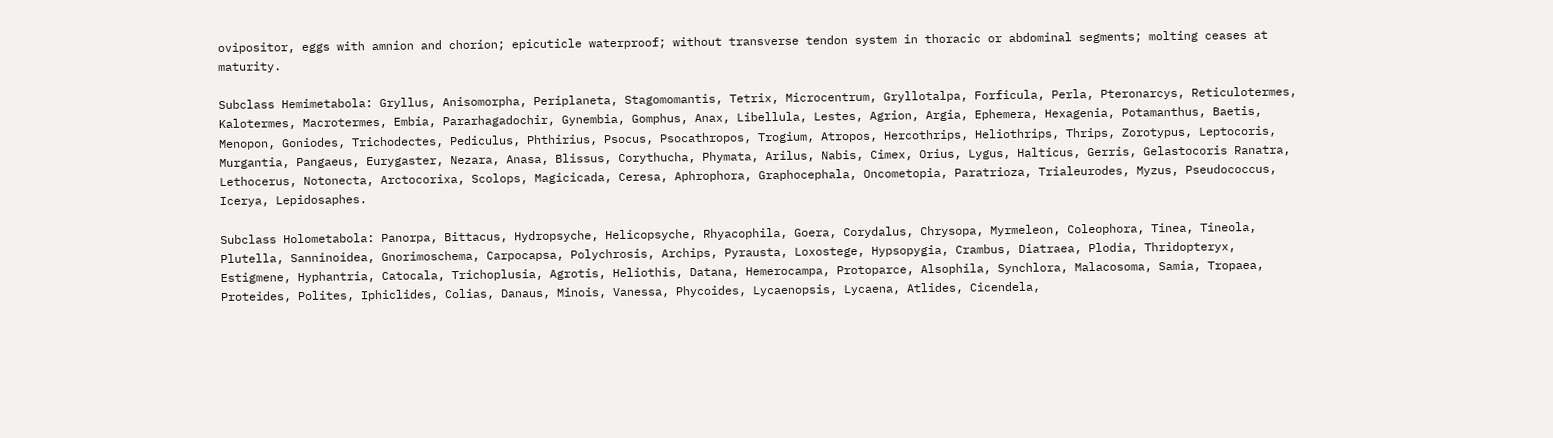ovipositor, eggs with amnion and chorion; epicuticle waterproof; without transverse tendon system in thoracic or abdominal segments; molting ceases at maturity.

Subclass Hemimetabola: Gryllus, Anisomorpha, Periplaneta, Stagomomantis, Tetrix, Microcentrum, Gryllotalpa, Forficula, Perla, Pteronarcys, Reticulotermes, Kalotermes, Macrotermes, Embia, Pararhagadochir, Gynembia, Gomphus, Anax, Libellula, Lestes, Agrion, Argia, Ephemera, Hexagenia, Potamanthus, Baetis, Menopon, Goniodes, Trichodectes, Pediculus, Phthirius, Psocus, Psocathropos, Trogium, Atropos, Hercothrips, Heliothrips, Thrips, Zorotypus, Leptocoris, Murgantia, Pangaeus, Eurygaster, Nezara, Anasa, Blissus, Corythucha, Phymata, Arilus, Nabis, Cimex, Orius, Lygus, Halticus, Gerris, Gelastocoris Ranatra, Lethocerus, Notonecta, Arctocorixa, Scolops, Magicicada, Ceresa, Aphrophora, Graphocephala, Oncometopia, Paratrioza, Trialeurodes, Myzus, Pseudococcus, Icerya, Lepidosaphes.

Subclass Holometabola: Panorpa, Bittacus, Hydropsyche, Helicopsyche, Rhyacophila, Goera, Corydalus, Chrysopa, Myrmeleon, Coleophora, Tinea, Tineola, Plutella, Sanninoidea, Gnorimoschema, Carpocapsa, Polychrosis, Archips, Pyrausta, Loxostege, Hypsopygia, Crambus, Diatraea, Plodia, Thridopteryx, Estigmene, Hyphantria, Catocala, Trichoplusia, Agrotis, Heliothis, Datana, Hemerocampa, Protoparce, Alsophila, Synchlora, Malacosoma, Samia, Tropaea, Proteides, Polites, Iphiclides, Colias, Danaus, Minois, Vanessa, Phycoides, Lycaenopsis, Lycaena, Atlides, Cicendela,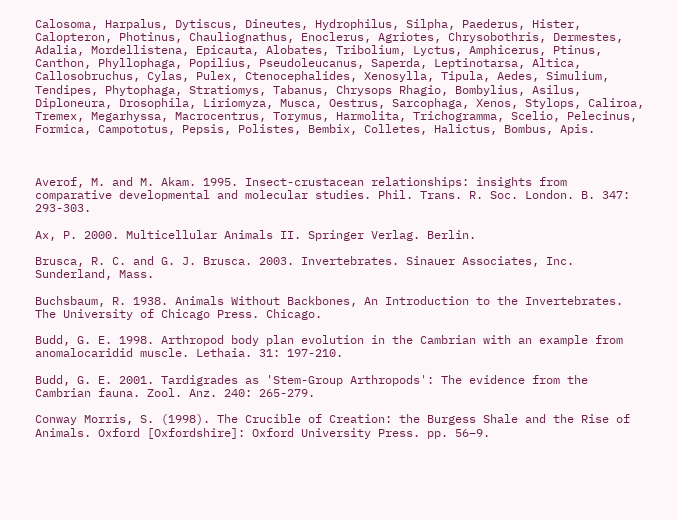Calosoma, Harpalus, Dytiscus, Dineutes, Hydrophilus, Silpha, Paederus, Hister, Calopteron, Photinus, Chauliognathus, Enoclerus, Agriotes, Chrysobothris, Dermestes, Adalia, Mordellistena, Epicauta, Alobates, Tribolium, Lyctus, Amphicerus, Ptinus, Canthon, Phyllophaga, Popilius, Pseudoleucanus, Saperda, Leptinotarsa, Altica, Callosobruchus, Cylas, Pulex, Ctenocephalides, Xenosylla, Tipula, Aedes, Simulium, Tendipes, Phytophaga, Stratiomys, Tabanus, Chrysops Rhagio, Bombylius, Asilus, Diploneura, Drosophila, Liriomyza, Musca, Oestrus, Sarcophaga, Xenos, Stylops, Caliroa, Tremex, Megarhyssa, Macrocentrus, Torymus, Harmolita, Trichogramma, Scelio, Pelecinus, Formica, Campototus, Pepsis, Polistes, Bembix, Colletes, Halictus, Bombus, Apis.



Averof, M. and M. Akam. 1995. Insect-crustacean relationships: insights from comparative developmental and molecular studies. Phil. Trans. R. Soc. London. B. 347: 293-303.

Ax, P. 2000. Multicellular Animals II. Springer Verlag. Berlin.

Brusca, R. C. and G. J. Brusca. 2003. Invertebrates. Sinauer Associates, Inc. Sunderland, Mass.

Buchsbaum, R. 1938. Animals Without Backbones, An Introduction to the Invertebrates. The University of Chicago Press. Chicago.

Budd, G. E. 1998. Arthropod body plan evolution in the Cambrian with an example from anomalocaridid muscle. Lethaia. 31: 197-210.

Budd, G. E. 2001. Tardigrades as 'Stem-Group Arthropods': The evidence from the Cambrian fauna. Zool. Anz. 240: 265-279.

Conway Morris, S. (1998). The Crucible of Creation: the Burgess Shale and the Rise of Animals. Oxford [Oxfordshire]: Oxford University Press. pp. 56–9.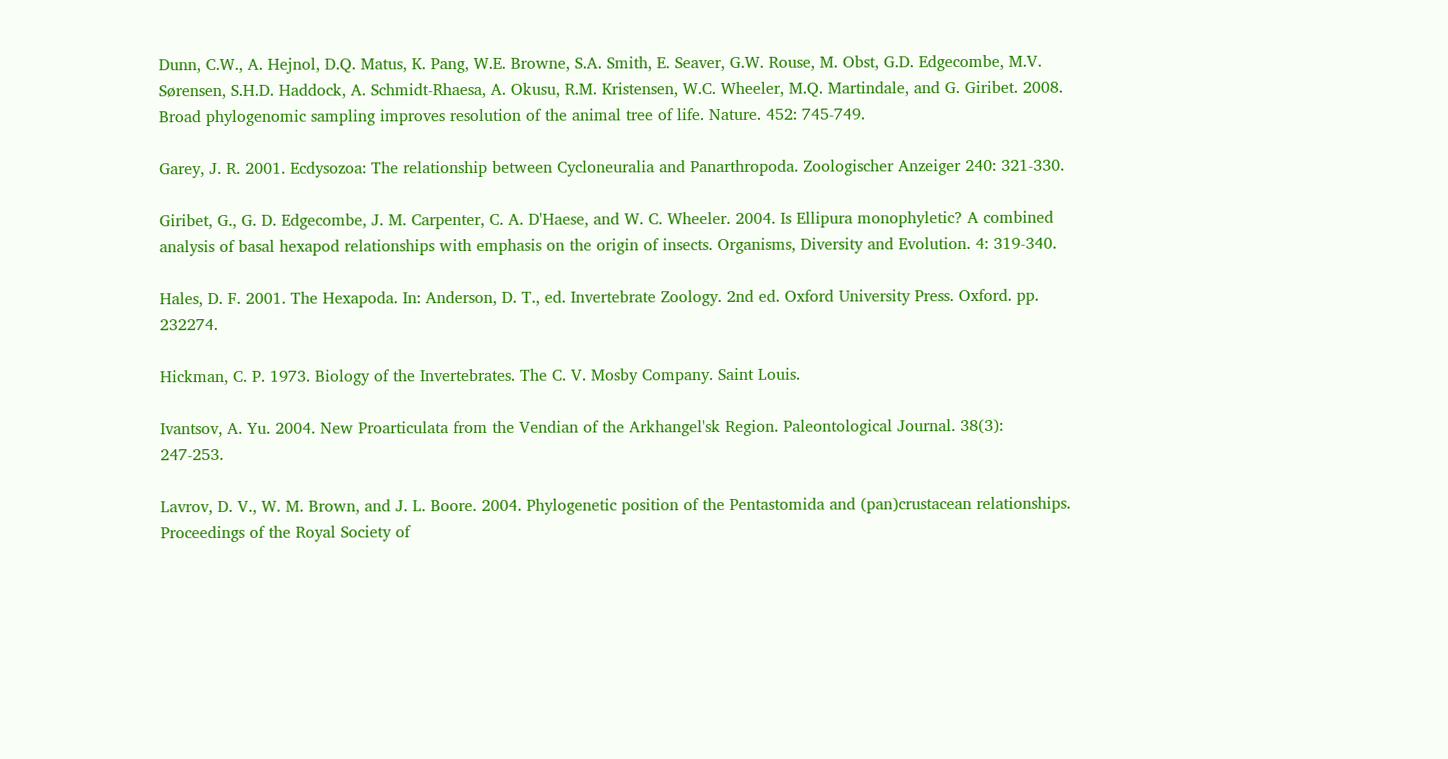Dunn, C.W., A. Hejnol, D.Q. Matus, K. Pang, W.E. Browne, S.A. Smith, E. Seaver, G.W. Rouse, M. Obst, G.D. Edgecombe, M.V. Sørensen, S.H.D. Haddock, A. Schmidt-Rhaesa, A. Okusu, R.M. Kristensen, W.C. Wheeler, M.Q. Martindale, and G. Giribet. 2008. Broad phylogenomic sampling improves resolution of the animal tree of life. Nature. 452: 745-749.

Garey, J. R. 2001. Ecdysozoa: The relationship between Cycloneuralia and Panarthropoda. Zoologischer Anzeiger 240: 321-330.

Giribet, G., G. D. Edgecombe, J. M. Carpenter, C. A. D'Haese, and W. C. Wheeler. 2004. Is Ellipura monophyletic? A combined analysis of basal hexapod relationships with emphasis on the origin of insects. Organisms, Diversity and Evolution. 4: 319-340.

Hales, D. F. 2001. The Hexapoda. In: Anderson, D. T., ed. Invertebrate Zoology. 2nd ed. Oxford University Press. Oxford. pp. 232274.

Hickman, C. P. 1973. Biology of the Invertebrates. The C. V. Mosby Company. Saint Louis.

Ivantsov, A. Yu. 2004. New Proarticulata from the Vendian of the Arkhangel'sk Region. Paleontological Journal. 38(3): 247-253.

Lavrov, D. V., W. M. Brown, and J. L. Boore. 2004. Phylogenetic position of the Pentastomida and (pan)crustacean relationships. Proceedings of the Royal Society of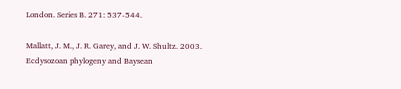London. Series B. 271: 537-544.

Mallatt, J. M., J. R. Garey, and J. W. Shultz. 2003. Ecdysozoan phylogeny and Baysean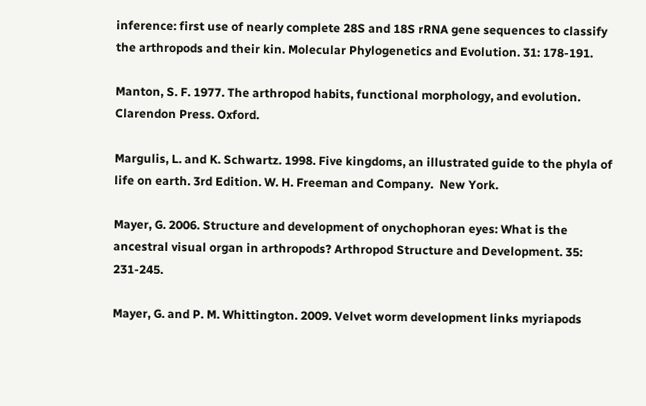inference: first use of nearly complete 28S and 18S rRNA gene sequences to classify the arthropods and their kin. Molecular Phylogenetics and Evolution. 31: 178-191.

Manton, S. F. 1977. The arthropod habits, functional morphology, and evolution. Clarendon Press. Oxford.

Margulis, L. and K. Schwartz. 1998. Five kingdoms, an illustrated guide to the phyla of life on earth. 3rd Edition. W. H. Freeman and Company.  New York.

Mayer, G. 2006. Structure and development of onychophoran eyes: What is the ancestral visual organ in arthropods? Arthropod Structure and Development. 35: 231-245.

Mayer, G. and P. M. Whittington. 2009. Velvet worm development links myriapods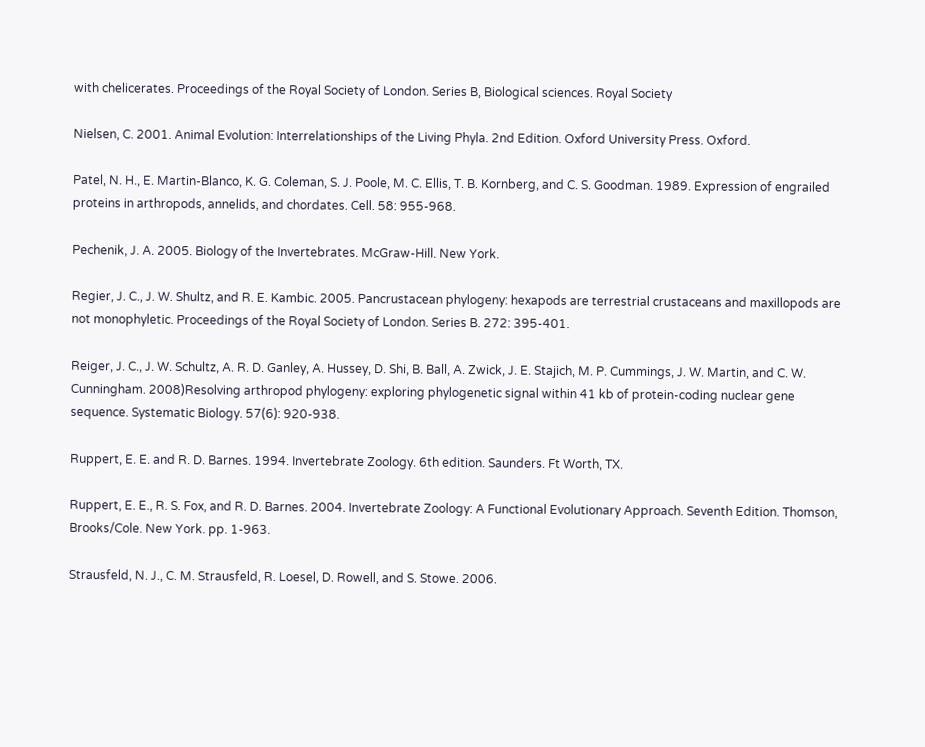with chelicerates. Proceedings of the Royal Society of London. Series B, Biological sciences. Royal Society

Nielsen, C. 2001. Animal Evolution: Interrelationships of the Living Phyla. 2nd Edition. Oxford University Press. Oxford.

Patel, N. H., E. Martin-Blanco, K. G. Coleman, S. J. Poole, M. C. Ellis, T. B. Kornberg, and C. S. Goodman. 1989. Expression of engrailed proteins in arthropods, annelids, and chordates. Cell. 58: 955-968.

Pechenik, J. A. 2005. Biology of the Invertebrates. McGraw-Hill. New York.

Regier, J. C., J. W. Shultz, and R. E. Kambic. 2005. Pancrustacean phylogeny: hexapods are terrestrial crustaceans and maxillopods are not monophyletic. Proceedings of the Royal Society of London. Series B. 272: 395-401.

Reiger, J. C., J. W. Schultz, A. R. D. Ganley, A. Hussey, D. Shi, B. Ball, A. Zwick, J. E. Stajich, M. P. Cummings, J. W. Martin, and C. W. Cunningham. 2008)Resolving arthropod phylogeny: exploring phylogenetic signal within 41 kb of protein-coding nuclear gene sequence. Systematic Biology. 57(6): 920-938.

Ruppert, E. E. and R. D. Barnes. 1994. Invertebrate Zoology. 6th edition. Saunders. Ft Worth, TX.

Ruppert, E. E., R. S. Fox, and R. D. Barnes. 2004. Invertebrate Zoology: A Functional Evolutionary Approach. Seventh Edition. Thomson, Brooks/Cole. New York. pp. 1-963.

Strausfeld, N. J., C. M. Strausfeld, R. Loesel, D. Rowell, and S. Stowe. 2006.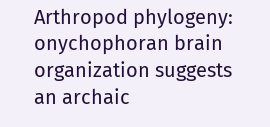Arthropod phylogeny: onychophoran brain organization suggests an archaic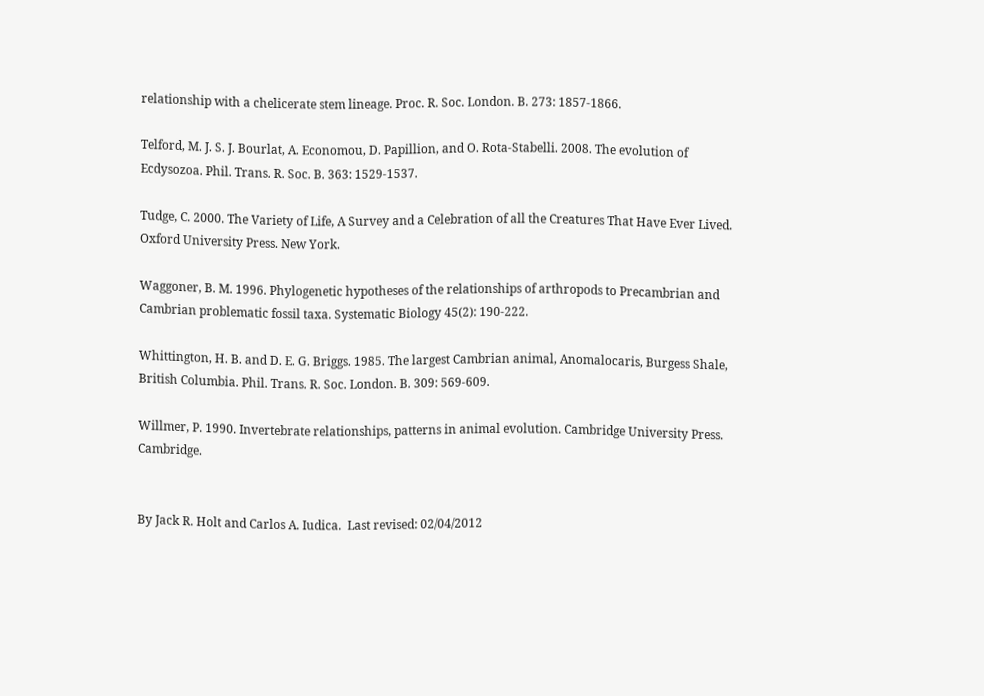relationship with a chelicerate stem lineage. Proc. R. Soc. London. B. 273: 1857-1866.

Telford, M. J. S. J. Bourlat, A. Economou, D. Papillion, and O. Rota-Stabelli. 2008. The evolution of Ecdysozoa. Phil. Trans. R. Soc. B. 363: 1529-1537.

Tudge, C. 2000. The Variety of Life, A Survey and a Celebration of all the Creatures That Have Ever Lived. Oxford University Press. New York.

Waggoner, B. M. 1996. Phylogenetic hypotheses of the relationships of arthropods to Precambrian and Cambrian problematic fossil taxa. Systematic Biology 45(2): 190-222.

Whittington, H. B. and D. E. G. Briggs. 1985. The largest Cambrian animal, Anomalocaris, Burgess Shale, British Columbia. Phil. Trans. R. Soc. London. B. 309: 569-609.

Willmer, P. 1990. Invertebrate relationships, patterns in animal evolution. Cambridge University Press. Cambridge.


By Jack R. Holt and Carlos A. Iudica.  Last revised: 02/04/2012